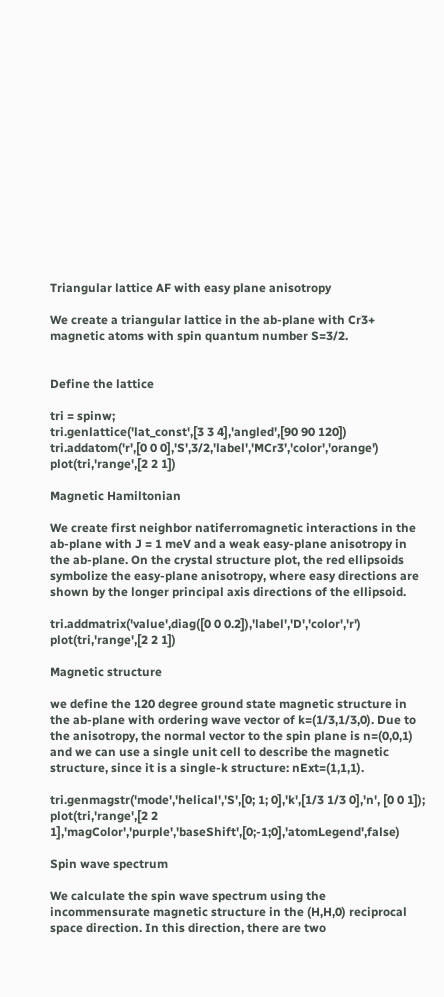Triangular lattice AF with easy plane anisotropy

We create a triangular lattice in the ab-plane with Cr3+ magnetic atoms with spin quantum number S=3/2.


Define the lattice

tri = spinw;
tri.genlattice('lat_const',[3 3 4],'angled',[90 90 120])
tri.addatom('r',[0 0 0],'S',3/2,'label','MCr3','color','orange')
plot(tri,'range',[2 2 1])

Magnetic Hamiltonian

We create first neighbor natiferromagnetic interactions in the ab-plane with J = 1 meV and a weak easy-plane anisotropy in the ab-plane. On the crystal structure plot, the red ellipsoids symbolize the easy-plane anisotropy, where easy directions are shown by the longer principal axis directions of the ellipsoid.

tri.addmatrix('value',diag([0 0 0.2]),'label','D','color','r')
plot(tri,'range',[2 2 1])

Magnetic structure

we define the 120 degree ground state magnetic structure in the ab-plane with ordering wave vector of k=(1/3,1/3,0). Due to the anisotropy, the normal vector to the spin plane is n=(0,0,1) and we can use a single unit cell to describe the magnetic structure, since it is a single-k structure: nExt=(1,1,1).

tri.genmagstr('mode','helical','S',[0; 1; 0],'k',[1/3 1/3 0],'n', [0 0 1]);
plot(tri,'range',[2 2 1],'magColor','purple','baseShift',[0;-1;0],'atomLegend',false)

Spin wave spectrum

We calculate the spin wave spectrum using the incommensurate magnetic structure in the (H,H,0) reciprocal space direction. In this direction, there are two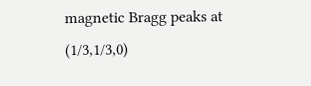magnetic Bragg peaks at (1/3,1/3,0)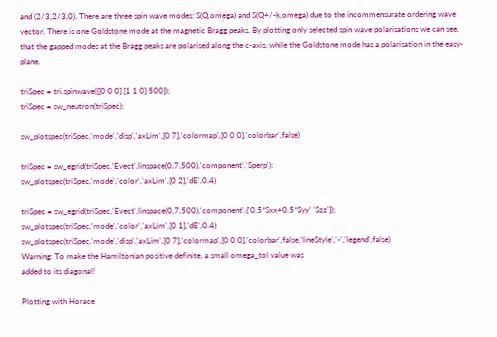and (2/3,2/3,0). There are three spin wave modes: S(Q,omega) and S(Q+/-k,omega) due to the incommensurate ordering wave vector. There is one Goldstone mode at the magnetic Bragg peaks. By plotting only selected spin wave polarisations we can see, that the gapped modes at the Bragg peaks are polarised along the c-axis, while the Goldstone mode has a polarisation in the easy-plane.

triSpec = tri.spinwave({[0 0 0] [1 1 0] 500});
triSpec = sw_neutron(triSpec);

sw_plotspec(triSpec,'mode','disp','axLim',[0 7],'colormap',[0 0 0],'colorbar',false)

triSpec = sw_egrid(triSpec,'Evect',linspace(0,7,500),'component','Sperp');
sw_plotspec(triSpec,'mode','color','axLim',[0 2],'dE',0.4)

triSpec = sw_egrid(triSpec,'Evect',linspace(0,7,500),'component',{'0.5*Sxx+0.5*Syy' 'Szz'});
sw_plotspec(triSpec,'mode','color','axLim',[0 1],'dE',0.4)
sw_plotspec(triSpec,'mode','disp','axLim',[0 7],'colormap',[0 0 0],'colorbar',false,'lineStyle','-','legend',false)
Warning: To make the Hamiltonian positive definite, a small omega_tol value was
added to its diagonal!

Plotting with Horace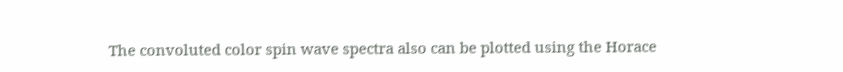The convoluted color spin wave spectra also can be plotted using the Horace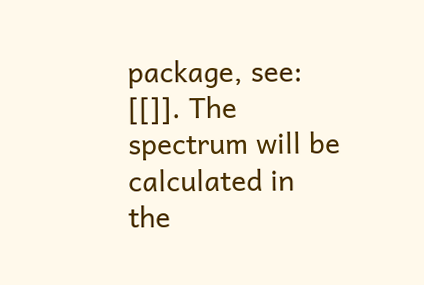package, see: [[]]. The spectrum will be calculated in the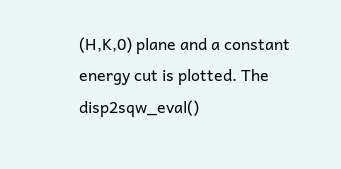(H,K,0) plane and a constant energy cut is plotted. The disp2sqw_eval()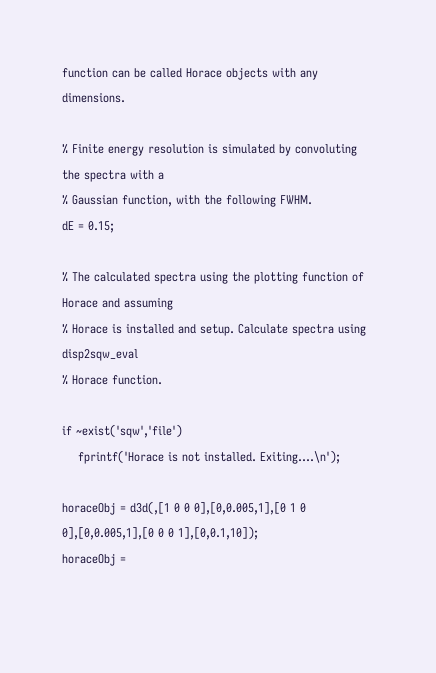function can be called Horace objects with any dimensions.

% Finite energy resolution is simulated by convoluting the spectra with a
% Gaussian function, with the following FWHM.
dE = 0.15;

% The calculated spectra using the plotting function of Horace and assuming
% Horace is installed and setup. Calculate spectra using disp2sqw_eval
% Horace function.

if ~exist('sqw','file')
    fprintf('Horace is not installed. Exiting....\n');

horaceObj = d3d(,[1 0 0 0],[0,0.005,1],[0 1 0 0],[0,0.005,1],[0 0 0 1],[0,0.1,10]);
horaceObj =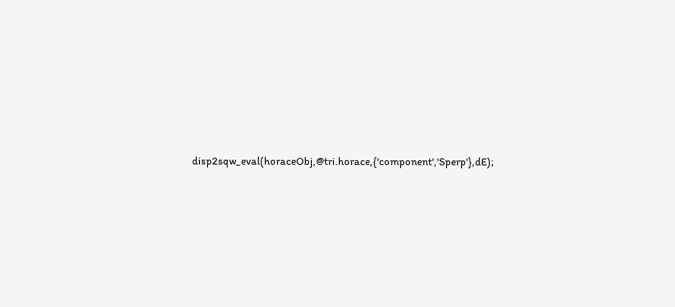disp2sqw_eval(horaceObj,@tri.horace,{'component','Sperp'},dE);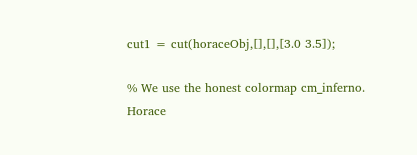cut1 = cut(horaceObj,[],[],[3.0 3.5]);

% We use the honest colormap cm_inferno.
Horace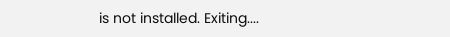is not installed. Exiting....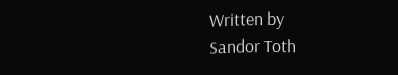Written by
Sandor Toth